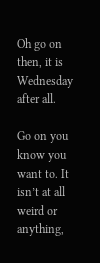Oh go on then, it is Wednesday after all.

Go on you know you want to. It isn’t at all weird or anything,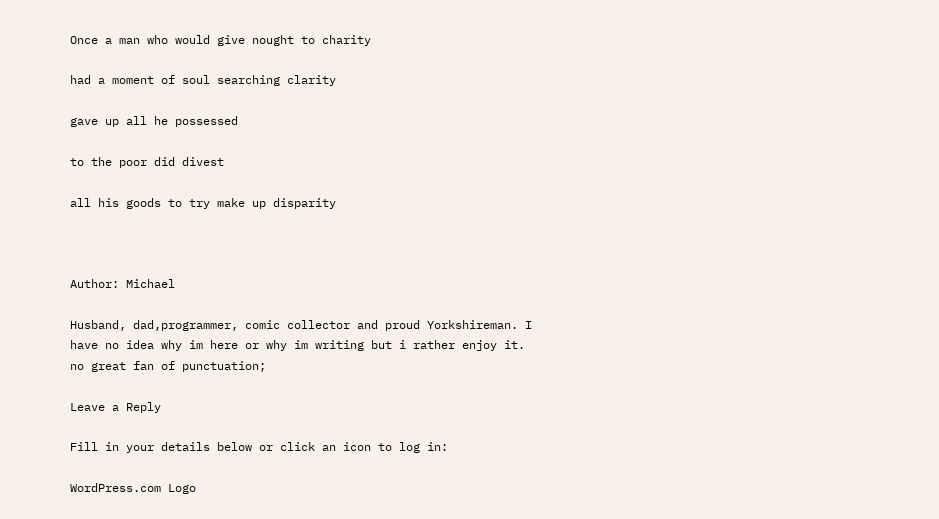Once a man who would give nought to charity

had a moment of soul searching clarity

gave up all he possessed

to the poor did divest

all his goods to try make up disparity



Author: Michael

Husband, dad,programmer, comic collector and proud Yorkshireman. I have no idea why im here or why im writing but i rather enjoy it. no great fan of punctuation;

Leave a Reply

Fill in your details below or click an icon to log in:

WordPress.com Logo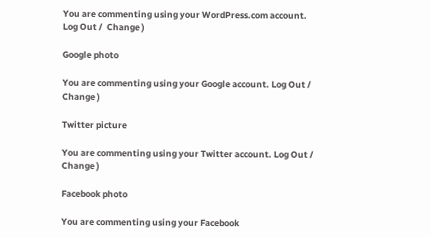You are commenting using your WordPress.com account. Log Out /  Change )

Google photo

You are commenting using your Google account. Log Out /  Change )

Twitter picture

You are commenting using your Twitter account. Log Out /  Change )

Facebook photo

You are commenting using your Facebook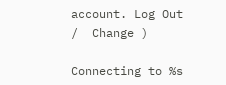account. Log Out /  Change )

Connecting to %s